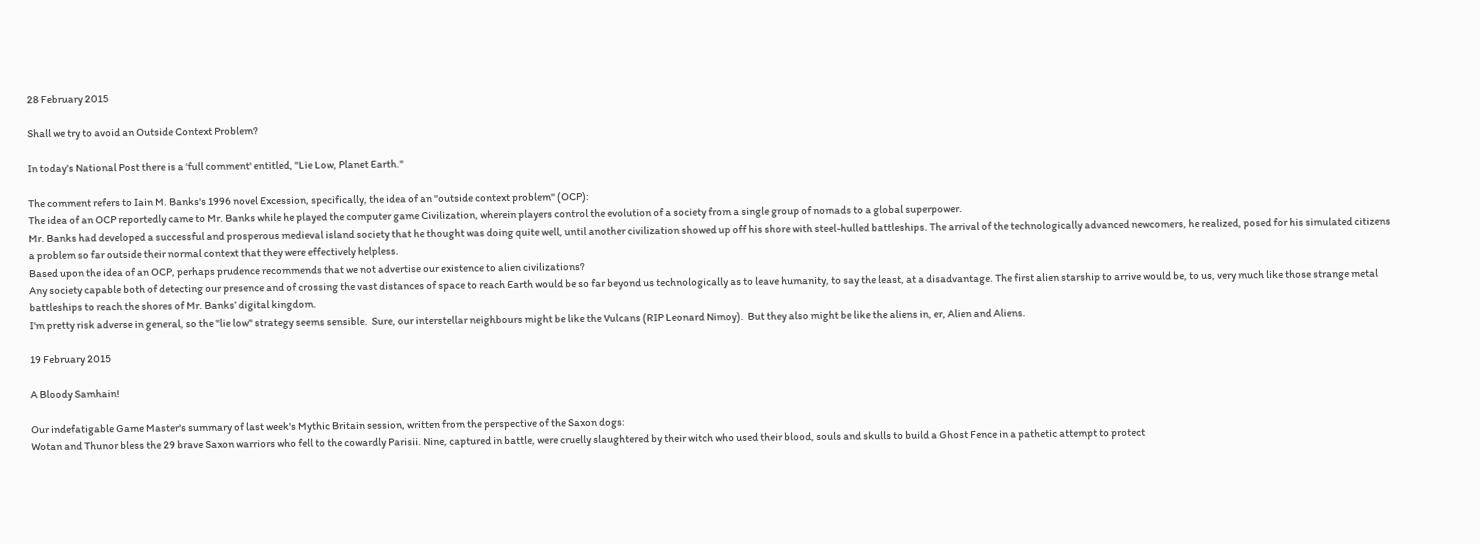28 February 2015

Shall we try to avoid an Outside Context Problem?

In today's National Post there is a 'full comment' entitled, "Lie Low, Planet Earth."

The comment refers to Iain M. Banks's 1996 novel Excession, specifically, the idea of an "outside context problem" (OCP):
The idea of an OCP reportedly came to Mr. Banks while he played the computer game Civilization, wherein players control the evolution of a society from a single group of nomads to a global superpower.
Mr. Banks had developed a successful and prosperous medieval island society that he thought was doing quite well, until another civilization showed up off his shore with steel-hulled battleships. The arrival of the technologically advanced newcomers, he realized, posed for his simulated citizens a problem so far outside their normal context that they were effectively helpless.
Based upon the idea of an OCP, perhaps prudence recommends that we not advertise our existence to alien civilizations?
Any society capable both of detecting our presence and of crossing the vast distances of space to reach Earth would be so far beyond us technologically as to leave humanity, to say the least, at a disadvantage. The first alien starship to arrive would be, to us, very much like those strange metal battleships to reach the shores of Mr. Banks’ digital kingdom.
I'm pretty risk adverse in general, so the "lie low" strategy seems sensible.  Sure, our interstellar neighbours might be like the Vulcans (RIP Leonard Nimoy).  But they also might be like the aliens in, er, Alien and Aliens.

19 February 2015

A Bloody Samhain!

Our indefatigable Game Master's summary of last week's Mythic Britain session, written from the perspective of the Saxon dogs:
Wotan and Thunor bless the 29 brave Saxon warriors who fell to the cowardly Parisii. Nine, captured in battle, were cruelly slaughtered by their witch who used their blood, souls and skulls to build a Ghost Fence in a pathetic attempt to protect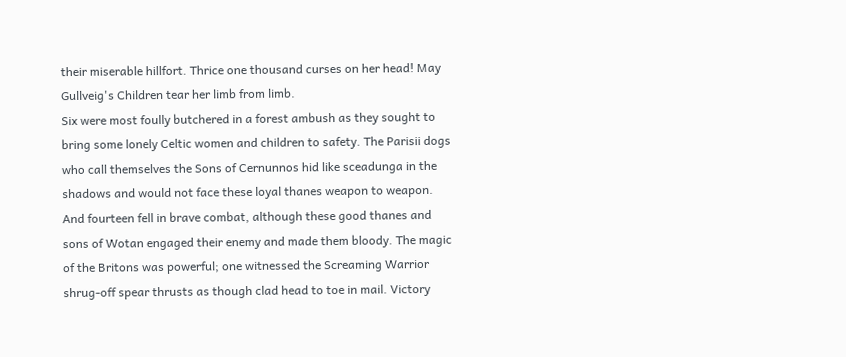their miserable hillfort. Thrice one thousand curses on her head! May Gullveig's Children tear her limb from limb.
Six were most foully butchered in a forest ambush as they sought to bring some lonely Celtic women and children to safety. The Parisii dogs who call themselves the Sons of Cernunnos hid like sceadunga in the shadows and would not face these loyal thanes weapon to weapon.
And fourteen fell in brave combat, although these good thanes and sons of Wotan engaged their enemy and made them bloody. The magic of the Britons was powerful; one witnessed the Screaming Warrior shrug-off spear thrusts as though clad head to toe in mail. Victory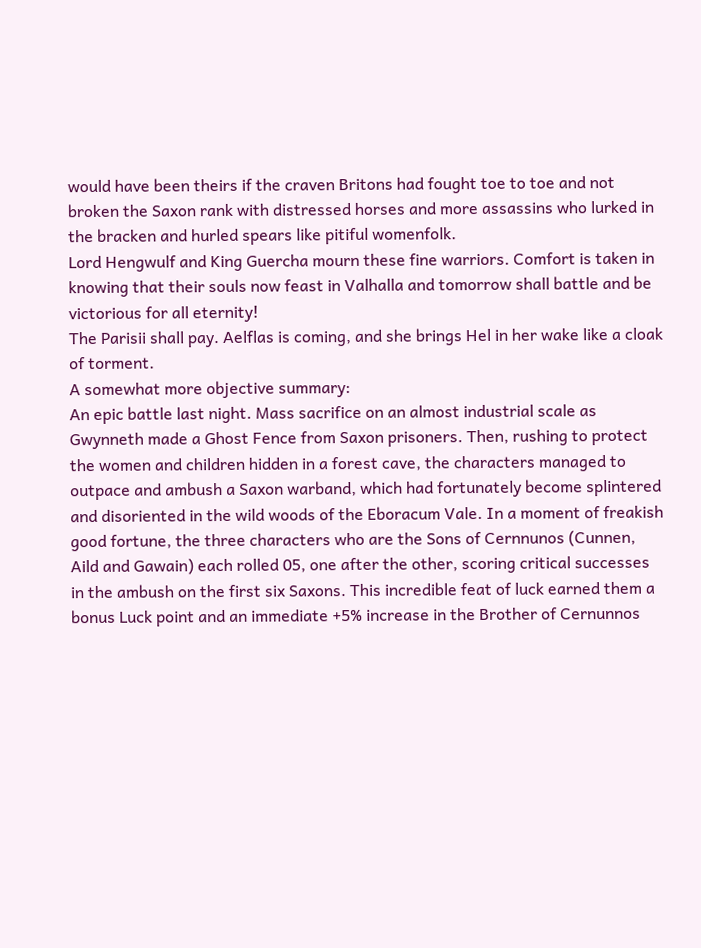would have been theirs if the craven Britons had fought toe to toe and not broken the Saxon rank with distressed horses and more assassins who lurked in the bracken and hurled spears like pitiful womenfolk.
Lord Hengwulf and King Guercha mourn these fine warriors. Comfort is taken in knowing that their souls now feast in Valhalla and tomorrow shall battle and be victorious for all eternity!
The Parisii shall pay. Aelflas is coming, and she brings Hel in her wake like a cloak of torment.
A somewhat more objective summary:
An epic battle last night. Mass sacrifice on an almost industrial scale as Gwynneth made a Ghost Fence from Saxon prisoners. Then, rushing to protect the women and children hidden in a forest cave, the characters managed to outpace and ambush a Saxon warband, which had fortunately become splintered and disoriented in the wild woods of the Eboracum Vale. In a moment of freakish good fortune, the three characters who are the Sons of Cernnunos (Cunnen, Aild and Gawain) each rolled 05, one after the other, scoring critical successes in the ambush on the first six Saxons. This incredible feat of luck earned them a bonus Luck point and an immediate +5% increase in the Brother of Cernunnos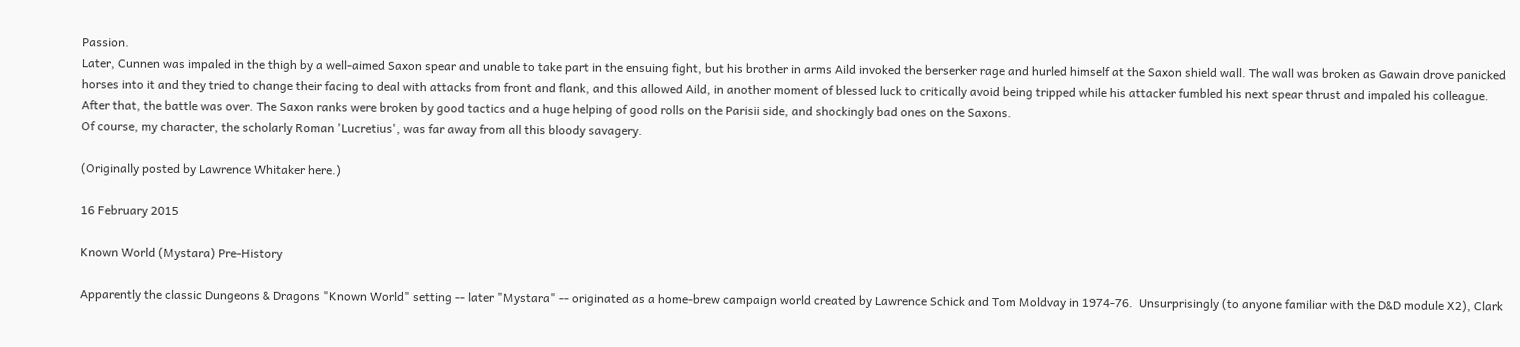Passion.
Later, Cunnen was impaled in the thigh by a well-aimed Saxon spear and unable to take part in the ensuing fight, but his brother in arms Aild invoked the berserker rage and hurled himself at the Saxon shield wall. The wall was broken as Gawain drove panicked horses into it and they tried to change their facing to deal with attacks from front and flank, and this allowed Aild, in another moment of blessed luck to critically avoid being tripped while his attacker fumbled his next spear thrust and impaled his colleague.
After that, the battle was over. The Saxon ranks were broken by good tactics and a huge helping of good rolls on the Parisii side, and shockingly bad ones on the Saxons.
Of course, my character, the scholarly Roman 'Lucretius', was far away from all this bloody savagery.

(Originally posted by Lawrence Whitaker here.)

16 February 2015

Known World (Mystara) Pre-History

Apparently the classic Dungeons & Dragons "Known World" setting -- later "Mystara" -- originated as a home-brew campaign world created by Lawrence Schick and Tom Moldvay in 1974-76.  Unsurprisingly (to anyone familiar with the D&D module X2), Clark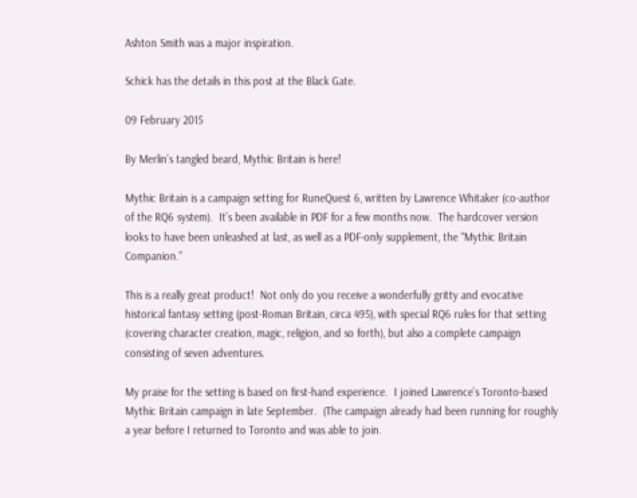Ashton Smith was a major inspiration.

Schick has the details in this post at the Black Gate.

09 February 2015

By Merlin’s tangled beard, Mythic Britain is here!

Mythic Britain is a campaign setting for RuneQuest 6, written by Lawrence Whitaker (co-author of the RQ6 system).  It’s been available in PDF for a few months now.  The hardcover version looks to have been unleashed at last, as well as a PDF-only supplement, the “Mythic Britain Companion.”

This is a really great product!  Not only do you receive a wonderfully gritty and evocative historical fantasy setting (post-Roman Britain, circa 495), with special RQ6 rules for that setting (covering character creation, magic, religion, and so forth), but also a complete campaign consisting of seven adventures.

My praise for the setting is based on first-hand experience.  I joined Lawrence’s Toronto-based Mythic Britain campaign in late September.  (The campaign already had been running for roughly a year before I returned to Toronto and was able to join.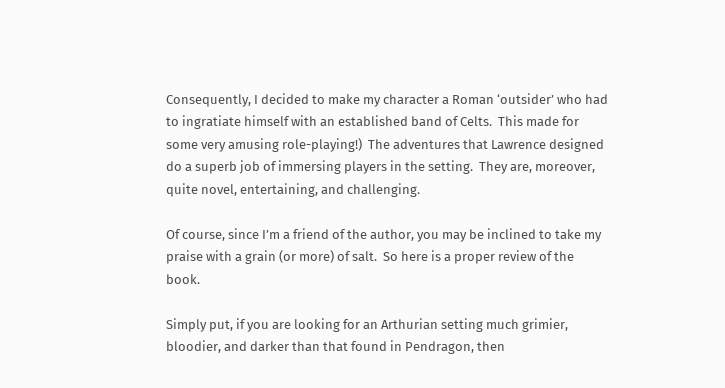Consequently, I decided to make my character a Roman ‘outsider’ who had to ingratiate himself with an established band of Celts.  This made for some very amusing role-playing!)  The adventures that Lawrence designed do a superb job of immersing players in the setting.  They are, moreover, quite novel, entertaining, and challenging.

Of course, since I’m a friend of the author, you may be inclined to take my praise with a grain (or more) of salt.  So here is a proper review of the book.

Simply put, if you are looking for an Arthurian setting much grimier, bloodier, and darker than that found in Pendragon, then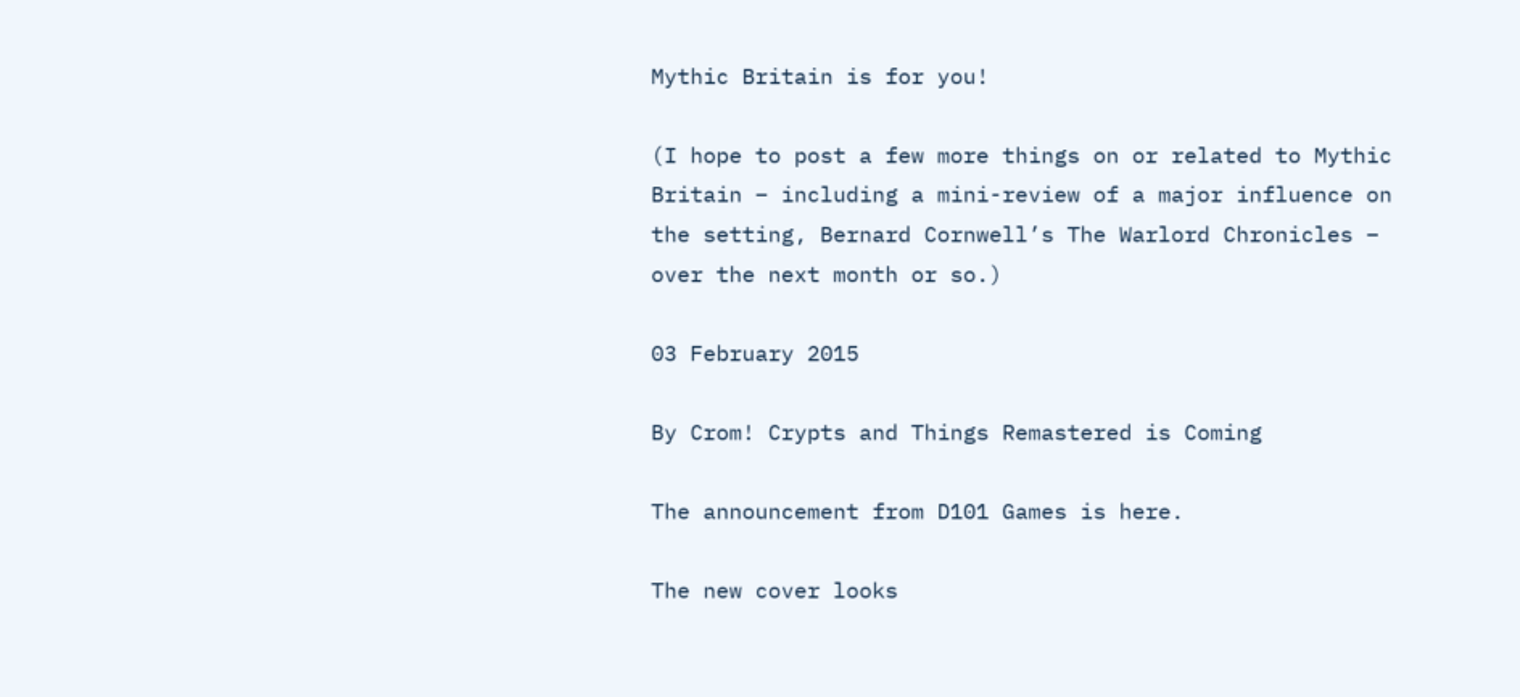Mythic Britain is for you!

(I hope to post a few more things on or related to Mythic Britain – including a mini-review of a major influence on the setting, Bernard Cornwell’s The Warlord Chronicles – over the next month or so.)

03 February 2015

By Crom! Crypts and Things Remastered is Coming

The announcement from D101 Games is here.

The new cover looks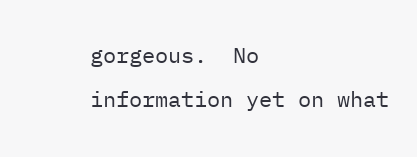gorgeous.  No information yet on what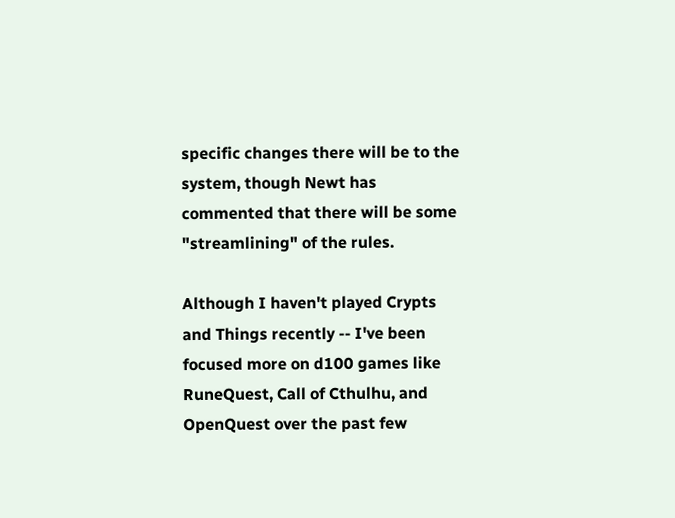specific changes there will be to the system, though Newt has commented that there will be some "streamlining" of the rules.

Although I haven't played Crypts and Things recently -- I've been focused more on d100 games like RuneQuest, Call of Cthulhu, and OpenQuest over the past few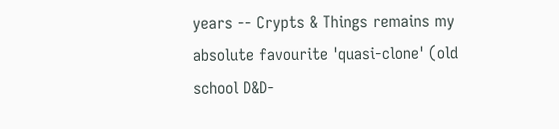years -- Crypts & Things remains my absolute favourite 'quasi-clone' (old school D&D-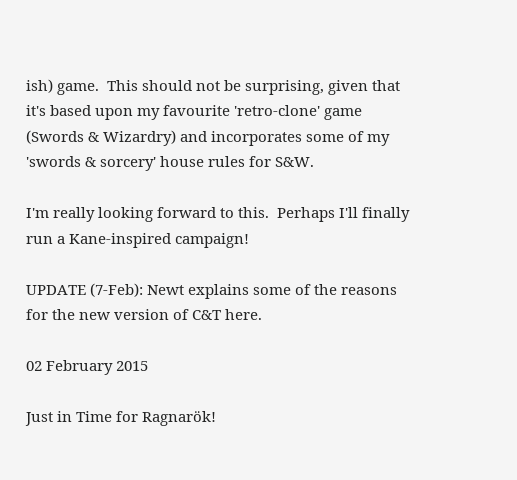ish) game.  This should not be surprising, given that it's based upon my favourite 'retro-clone' game (Swords & Wizardry) and incorporates some of my 'swords & sorcery' house rules for S&W.

I'm really looking forward to this.  Perhaps I'll finally run a Kane-inspired campaign!

UPDATE (7-Feb): Newt explains some of the reasons for the new version of C&T here.

02 February 2015

Just in Time for Ragnarök!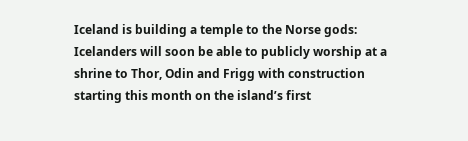Iceland is building a temple to the Norse gods:
Icelanders will soon be able to publicly worship at a shrine to Thor, Odin and Frigg with construction starting this month on the island’s first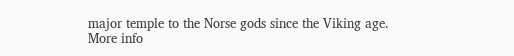major temple to the Norse gods since the Viking age.
More info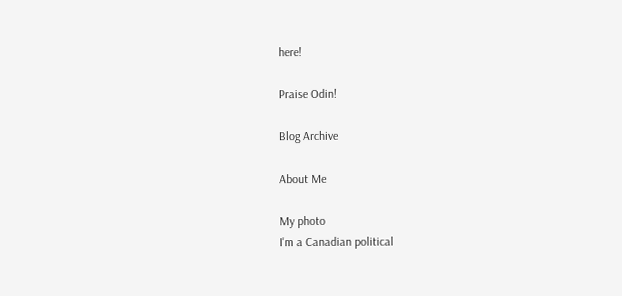here!

Praise Odin!

Blog Archive

About Me

My photo
I'm a Canadian political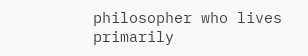philosopher who lives primarily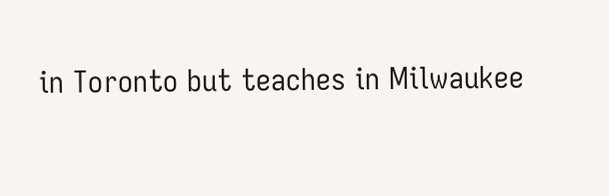in Toronto but teaches in Milwaukee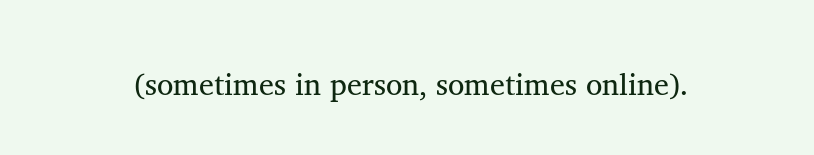(sometimes in person, sometimes online).